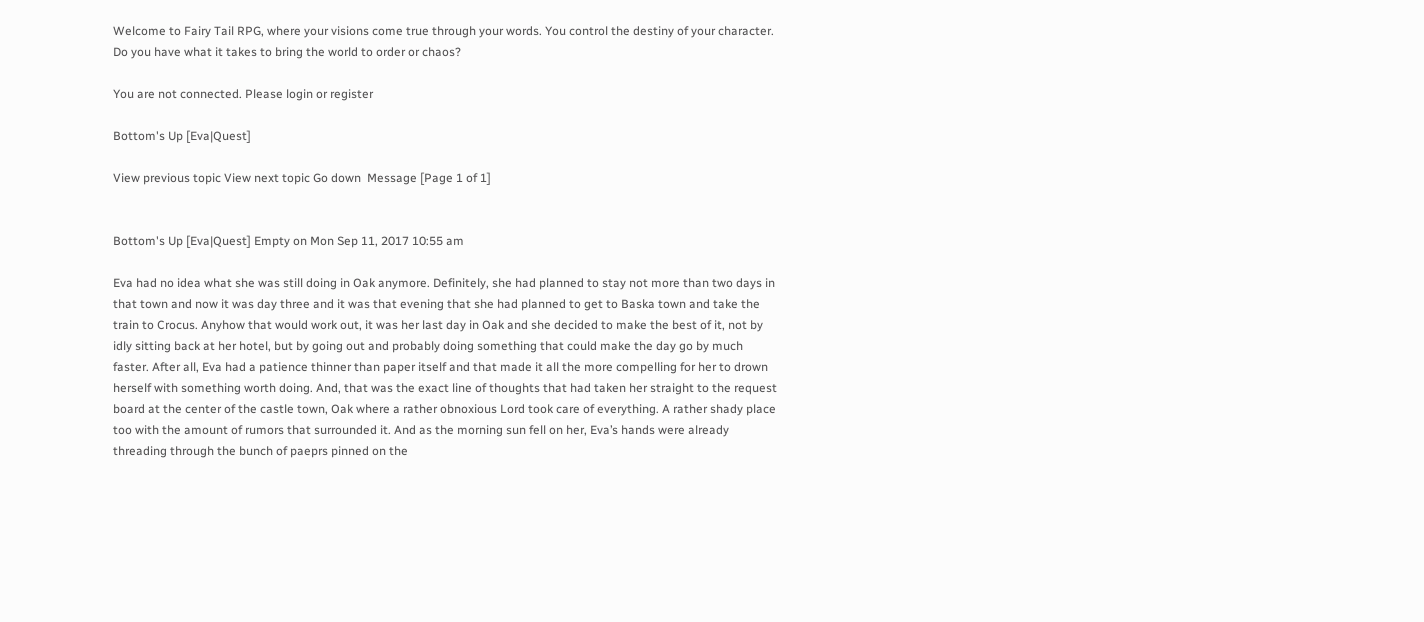Welcome to Fairy Tail RPG, where your visions come true through your words. You control the destiny of your character. Do you have what it takes to bring the world to order or chaos?

You are not connected. Please login or register

Bottom's Up [Eva|Quest]

View previous topic View next topic Go down  Message [Page 1 of 1]


Bottom's Up [Eva|Quest] Empty on Mon Sep 11, 2017 10:55 am

Eva had no idea what she was still doing in Oak anymore. Definitely, she had planned to stay not more than two days in that town and now it was day three and it was that evening that she had planned to get to Baska town and take the train to Crocus. Anyhow that would work out, it was her last day in Oak and she decided to make the best of it, not by idly sitting back at her hotel, but by going out and probably doing something that could make the day go by much faster. After all, Eva had a patience thinner than paper itself and that made it all the more compelling for her to drown herself with something worth doing. And, that was the exact line of thoughts that had taken her straight to the request board at the center of the castle town, Oak where a rather obnoxious Lord took care of everything. A rather shady place too with the amount of rumors that surrounded it. And as the morning sun fell on her, Eva’s hands were already threading through the bunch of paeprs pinned on the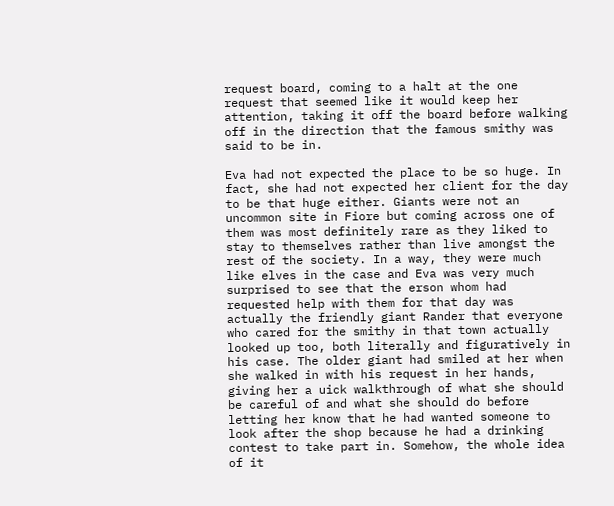request board, coming to a halt at the one request that seemed like it would keep her attention, taking it off the board before walking off in the direction that the famous smithy was said to be in.

Eva had not expected the place to be so huge. In fact, she had not expected her client for the day to be that huge either. Giants were not an uncommon site in Fiore but coming across one of them was most definitely rare as they liked to stay to themselves rather than live amongst the rest of the society. In a way, they were much like elves in the case and Eva was very much surprised to see that the erson whom had requested help with them for that day was actually the friendly giant Rander that everyone who cared for the smithy in that town actually looked up too, both literally and figuratively in his case. The older giant had smiled at her when she walked in with his request in her hands, giving her a uick walkthrough of what she should be careful of and what she should do before letting her know that he had wanted someone to look after the shop because he had a drinking contest to take part in. Somehow, the whole idea of it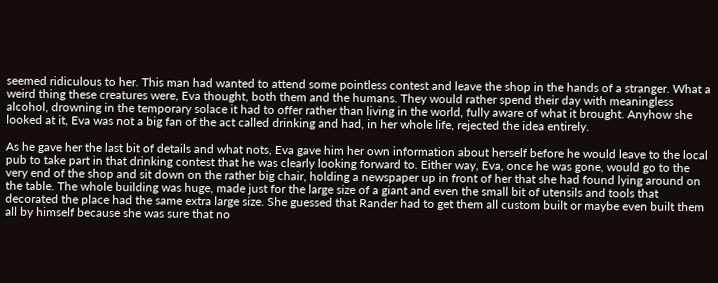seemed ridiculous to her. This man had wanted to attend some pointless contest and leave the shop in the hands of a stranger. What a weird thing these creatures were, Eva thought, both them and the humans. They would rather spend their day with meaningless alcohol, drowning in the temporary solace it had to offer rather than living in the world, fully aware of what it brought. Anyhow she looked at it, Eva was not a big fan of the act called drinking and had, in her whole life, rejected the idea entirely.

As he gave her the last bit of details and what nots, Eva gave him her own information about herself before he would leave to the local pub to take part in that drinking contest that he was clearly looking forward to. Either way, Eva, once he was gone, would go to the very end of the shop and sit down on the rather big chair, holding a newspaper up in front of her that she had found lying around on the table. The whole building was huge, made just for the large size of a giant and even the small bit of utensils and tools that decorated the place had the same extra large size. She guessed that Rander had to get them all custom built or maybe even built them all by himself because she was sure that no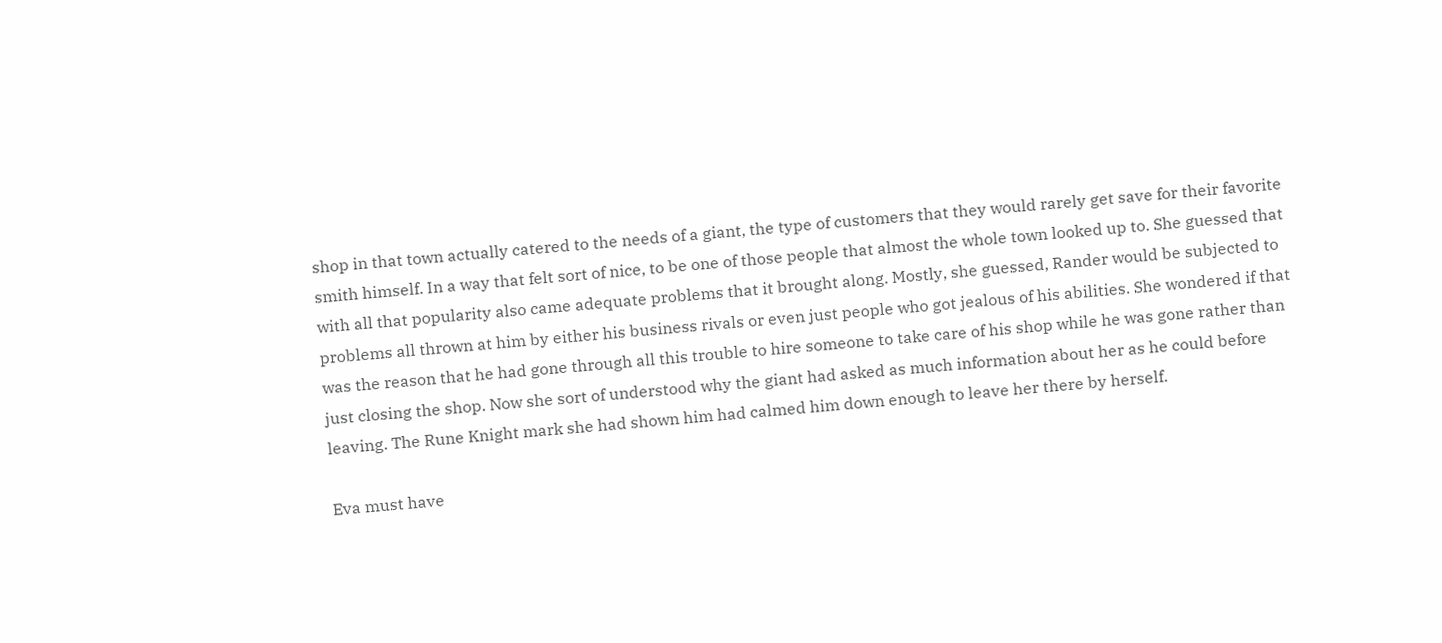shop in that town actually catered to the needs of a giant, the type of customers that they would rarely get save for their favorite smith himself. In a way that felt sort of nice, to be one of those people that almost the whole town looked up to. She guessed that with all that popularity also came adequate problems that it brought along. Mostly, she guessed, Rander would be subjected to problems all thrown at him by either his business rivals or even just people who got jealous of his abilities. She wondered if that was the reason that he had gone through all this trouble to hire someone to take care of his shop while he was gone rather than just closing the shop. Now she sort of understood why the giant had asked as much information about her as he could before leaving. The Rune Knight mark she had shown him had calmed him down enough to leave her there by herself.

Eva must have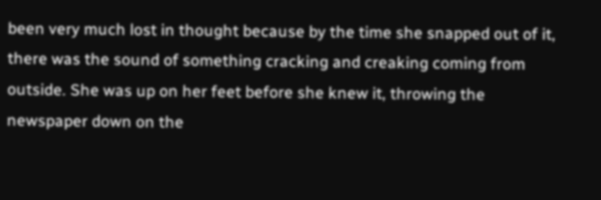been very much lost in thought because by the time she snapped out of it, there was the sound of something cracking and creaking coming from outside. She was up on her feet before she knew it, throwing the newspaper down on the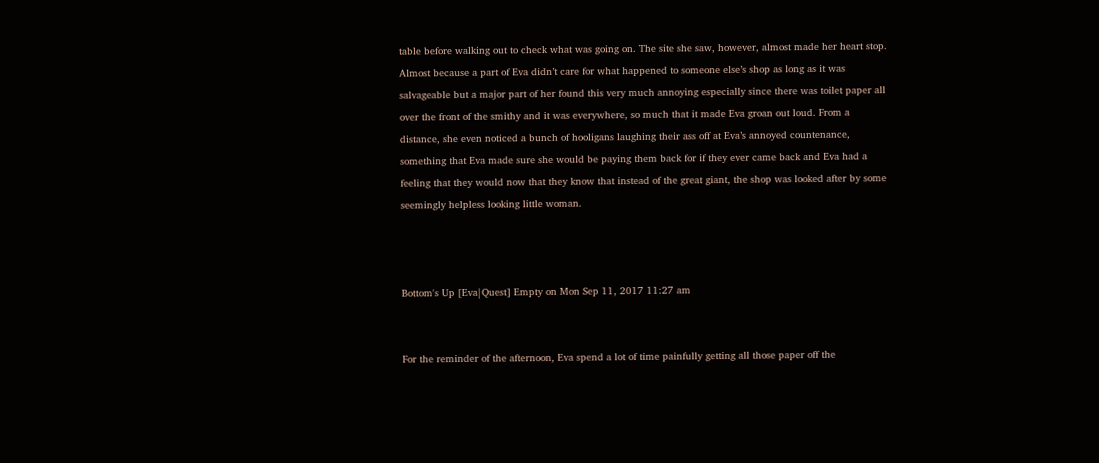table before walking out to check what was going on. The site she saw, however, almost made her heart stop. Almost because a part of Eva didn’t care for what happened to someone else’s shop as long as it was salvageable but a major part of her found this very much annoying especially since there was toilet paper all over the front of the smithy and it was everywhere, so much that it made Eva groan out loud. From a distance, she even noticed a bunch of hooligans laughing their ass off at Eva’s annoyed countenance, something that Eva made sure she would be paying them back for if they ever came back and Eva had a feeling that they would now that they know that instead of the great giant, the shop was looked after by some seemingly helpless looking little woman.



Bottom's Up [Eva|Quest] Empty on Mon Sep 11, 2017 11:27 am


For the reminder of the afternoon, Eva spend a lot of time painfully getting all those paper off the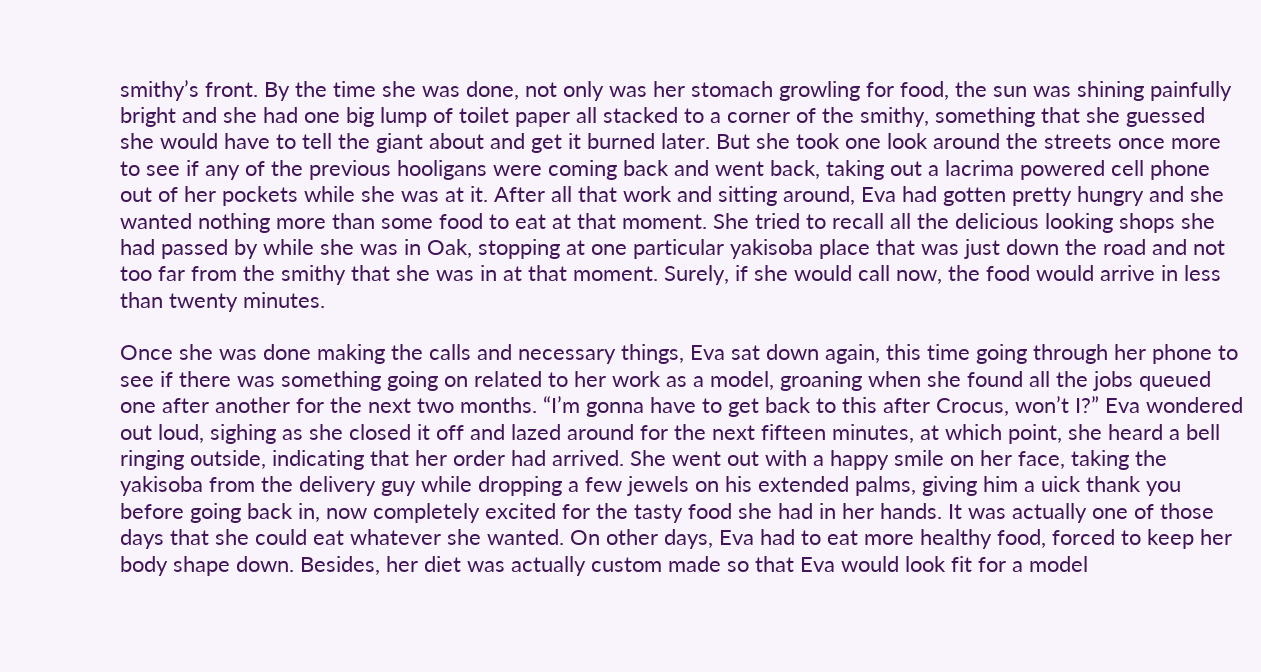smithy’s front. By the time she was done, not only was her stomach growling for food, the sun was shining painfully bright and she had one big lump of toilet paper all stacked to a corner of the smithy, something that she guessed she would have to tell the giant about and get it burned later. But she took one look around the streets once more to see if any of the previous hooligans were coming back and went back, taking out a lacrima powered cell phone out of her pockets while she was at it. After all that work and sitting around, Eva had gotten pretty hungry and she wanted nothing more than some food to eat at that moment. She tried to recall all the delicious looking shops she had passed by while she was in Oak, stopping at one particular yakisoba place that was just down the road and not too far from the smithy that she was in at that moment. Surely, if she would call now, the food would arrive in less than twenty minutes.

Once she was done making the calls and necessary things, Eva sat down again, this time going through her phone to see if there was something going on related to her work as a model, groaning when she found all the jobs queued one after another for the next two months. “I’m gonna have to get back to this after Crocus, won’t I?” Eva wondered out loud, sighing as she closed it off and lazed around for the next fifteen minutes, at which point, she heard a bell ringing outside, indicating that her order had arrived. She went out with a happy smile on her face, taking the yakisoba from the delivery guy while dropping a few jewels on his extended palms, giving him a uick thank you before going back in, now completely excited for the tasty food she had in her hands. It was actually one of those days that she could eat whatever she wanted. On other days, Eva had to eat more healthy food, forced to keep her body shape down. Besides, her diet was actually custom made so that Eva would look fit for a model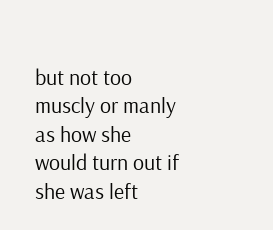but not too muscly or manly as how she would turn out if she was left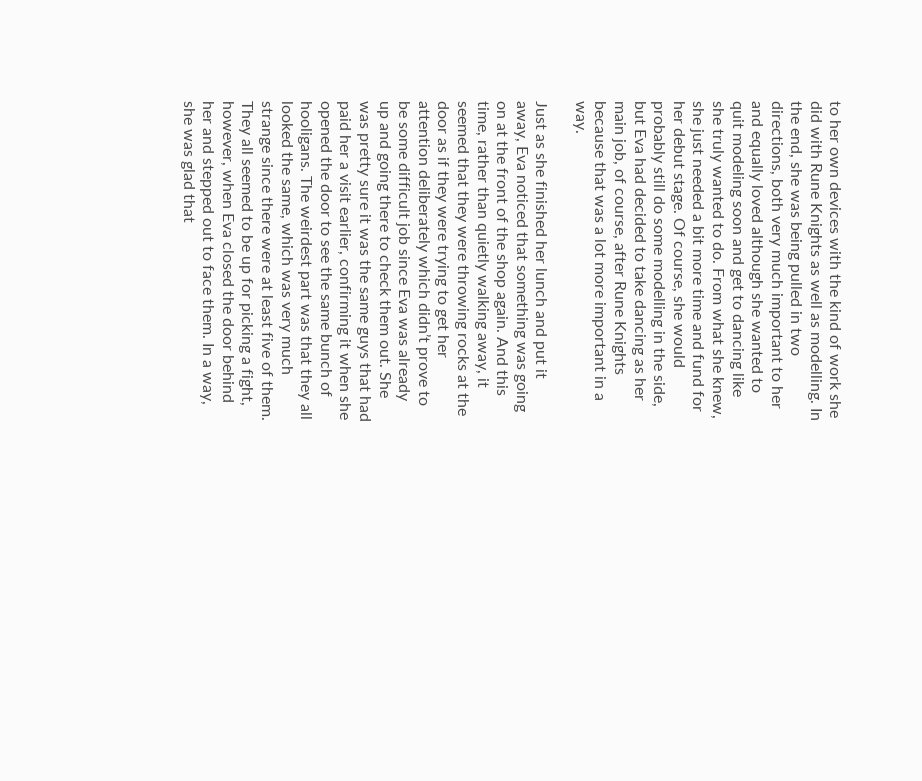to her own devices with the kind of work she did with Rune Knights as well as modelling. In the end, she was being pulled in two directions, both very much important to her and equally loved although she wanted to quit modeling soon and get to dancing like she truly wanted to do. From what she knew, she just needed a bit more time and fund for her debut stage. Of course, she would probably still do some modelling in the side, but Eva had decided to take dancing as her main job, of course, after Rune Knights because that was a lot more important in a way.

Just as she finished her lunch and put it away, Eva noticed that something was going on at the front of the shop again. And this time, rather than quietly walking away, it seemed that they were throwing rocks at the door as if they were trying to get her attention deliberately which didn’t prove to be some difficult job since Eva was already up and going there to check them out. She was pretty sure it was the same guys that had paid her a visit earlier, confirming it when she opened the door to see the same bunch of hooligans. The weirdest part was that they all looked the same, which was very much strange since there were at least five of them. They all seemed to be up for picking a fight, however, when Eva closed the door behind her and stepped out to face them. In a way, she was glad that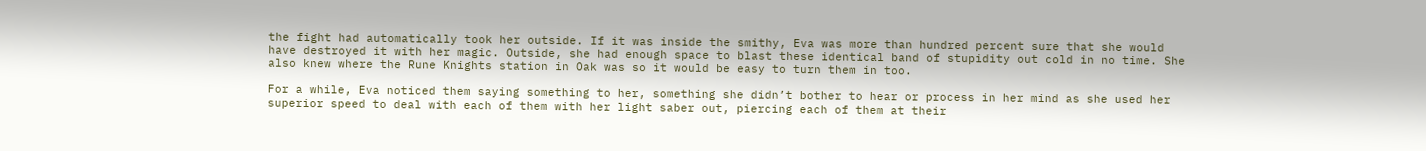the fight had automatically took her outside. If it was inside the smithy, Eva was more than hundred percent sure that she would have destroyed it with her magic. Outside, she had enough space to blast these identical band of stupidity out cold in no time. She also knew where the Rune Knights station in Oak was so it would be easy to turn them in too.

For a while, Eva noticed them saying something to her, something she didn’t bother to hear or process in her mind as she used her superior speed to deal with each of them with her light saber out, piercing each of them at their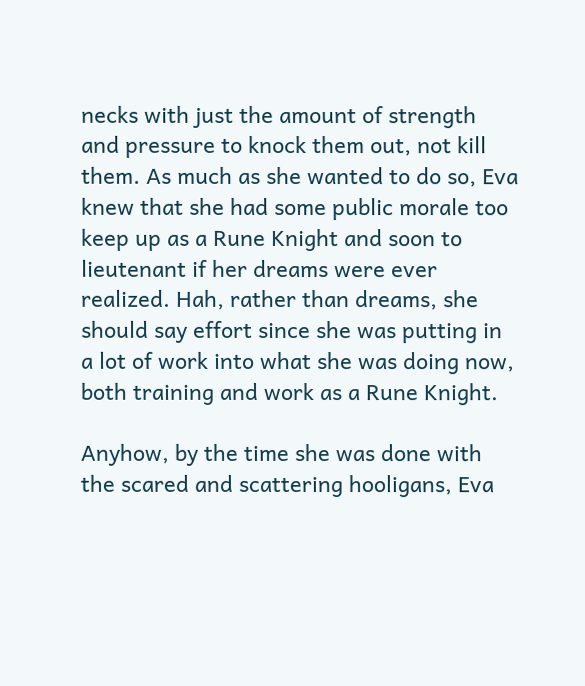necks with just the amount of strength and pressure to knock them out, not kill them. As much as she wanted to do so, Eva knew that she had some public morale too keep up as a Rune Knight and soon to lieutenant if her dreams were ever realized. Hah, rather than dreams, she should say effort since she was putting in a lot of work into what she was doing now, both training and work as a Rune Knight.

Anyhow, by the time she was done with the scared and scattering hooligans, Eva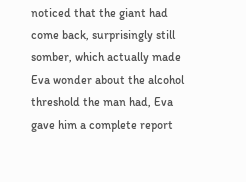noticed that the giant had come back, surprisingly still somber, which actually made Eva wonder about the alcohol threshold the man had, Eva gave him a complete report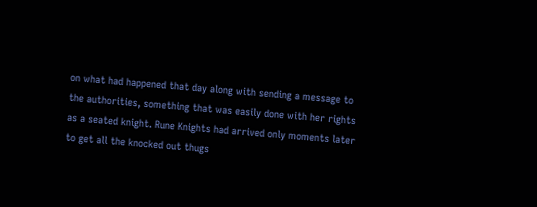on what had happened that day along with sending a message to the authorities, something that was easily done with her rights as a seated knight. Rune Knights had arrived only moments later to get all the knocked out thugs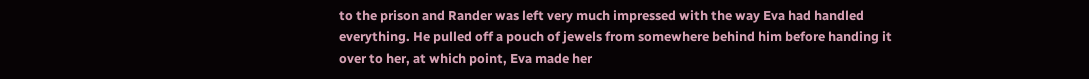to the prison and Rander was left very much impressed with the way Eva had handled everything. He pulled off a pouch of jewels from somewhere behind him before handing it over to her, at which point, Eva made her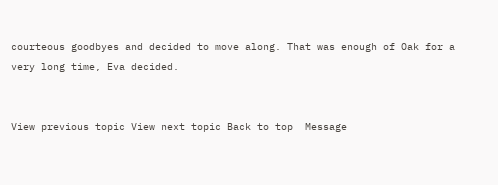courteous goodbyes and decided to move along. That was enough of Oak for a very long time, Eva decided.


View previous topic View next topic Back to top  Message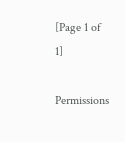[Page 1 of 1]

Permissions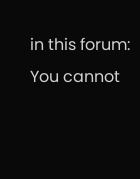in this forum:
You cannot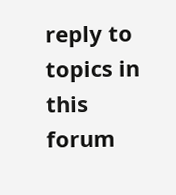reply to topics in this forum